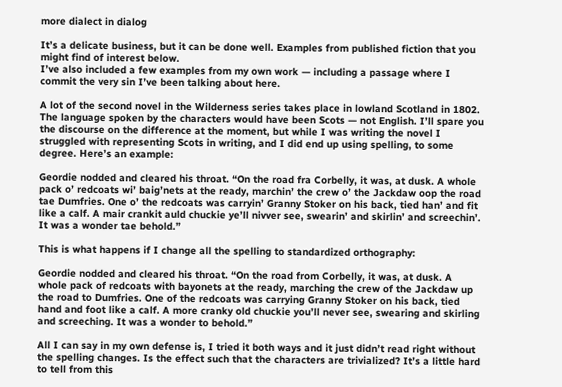more dialect in dialog

It’s a delicate business, but it can be done well. Examples from published fiction that you might find of interest below.
I’ve also included a few examples from my own work — including a passage where I commit the very sin I’ve been talking about here.

A lot of the second novel in the Wilderness series takes place in lowland Scotland in 1802. The language spoken by the characters would have been Scots — not English. I’ll spare you the discourse on the difference at the moment, but while I was writing the novel I struggled with representing Scots in writing, and I did end up using spelling, to some degree. Here’s an example:

Geordie nodded and cleared his throat. “On the road fra Corbelly, it was, at dusk. A whole pack o’ redcoats wi’ baig’nets at the ready, marchin’ the crew o’ the Jackdaw oop the road tae Dumfries. One o’ the redcoats was carryin’ Granny Stoker on his back, tied han’ and fit like a calf. A mair crankit auld chuckie ye’ll nivver see, swearin’ and skirlin’ and screechin’. It was a wonder tae behold.”

This is what happens if I change all the spelling to standardized orthography:

Geordie nodded and cleared his throat. “On the road from Corbelly, it was, at dusk. A whole pack of redcoats with bayonets at the ready, marching the crew of the Jackdaw up the road to Dumfries. One of the redcoats was carrying Granny Stoker on his back, tied hand and foot like a calf. A more cranky old chuckie you’ll never see, swearing and skirling and screeching. It was a wonder to behold.”

All I can say in my own defense is, I tried it both ways and it just didn’t read right without the spelling changes. Is the effect such that the characters are trivialized? It’s a little hard to tell from this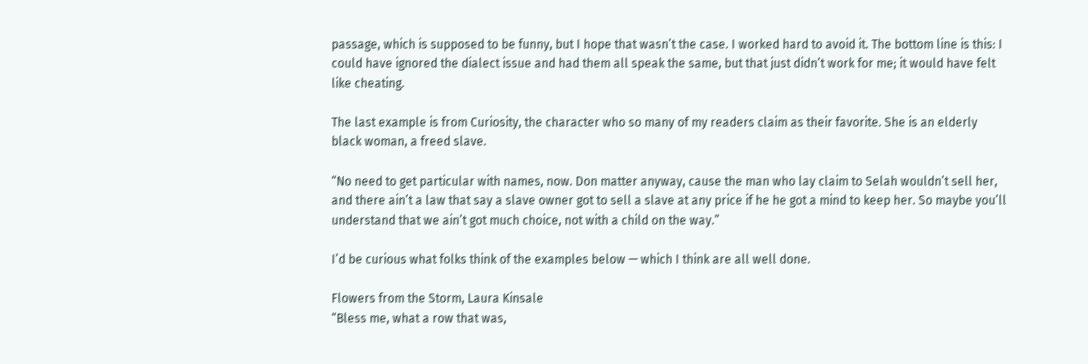passage, which is supposed to be funny, but I hope that wasn’t the case. I worked hard to avoid it. The bottom line is this: I could have ignored the dialect issue and had them all speak the same, but that just didn’t work for me; it would have felt like cheating.

The last example is from Curiosity, the character who so many of my readers claim as their favorite. She is an elderly black woman, a freed slave.

“No need to get particular with names, now. Don matter anyway, cause the man who lay claim to Selah wouldn’t sell her, and there ain’t a law that say a slave owner got to sell a slave at any price if he he got a mind to keep her. So maybe you’ll understand that we ain’t got much choice, not with a child on the way.”

I’d be curious what folks think of the examples below — which I think are all well done.

Flowers from the Storm, Laura Kinsale
“Bless me, what a row that was,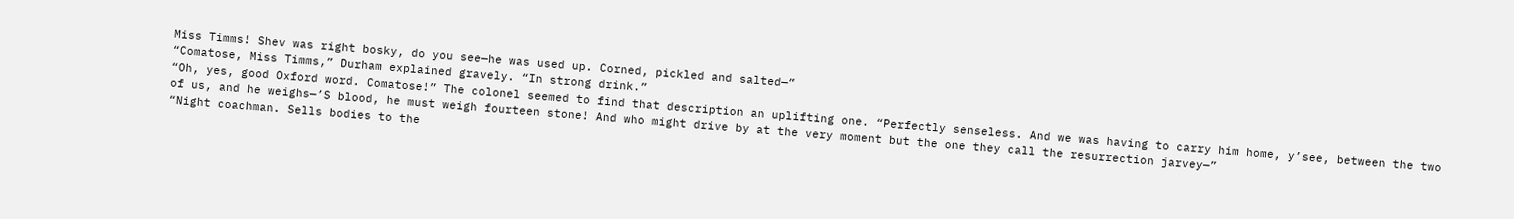Miss Timms! Shev was right bosky, do you see—he was used up. Corned, pickled and salted—”
“Comatose, Miss Timms,” Durham explained gravely. “In strong drink.”
“Oh, yes, good Oxford word. Comatose!” The colonel seemed to find that description an uplifting one. “Perfectly senseless. And we was having to carry him home, y’see, between the two of us, and he weighs—’S blood, he must weigh fourteen stone! And who might drive by at the very moment but the one they call the resurrection jarvey—”
“Night coachman. Sells bodies to the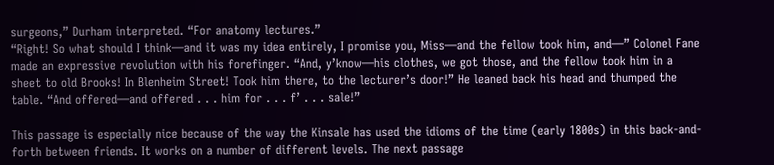surgeons,” Durham interpreted. “For anatomy lectures.”
“Right! So what should I think—and it was my idea entirely, I promise you, Miss—and the fellow took him, and—” Colonel Fane made an expressive revolution with his forefinger. “And, y’know—his clothes, we got those, and the fellow took him in a sheet to old Brooks! In Blenheim Street! Took him there, to the lecturer’s door!” He leaned back his head and thumped the table. “And offered—and offered . . . him for . . . f’ . . . sale!”

This passage is especially nice because of the way the Kinsale has used the idioms of the time (early 1800s) in this back-and-forth between friends. It works on a number of different levels. The next passage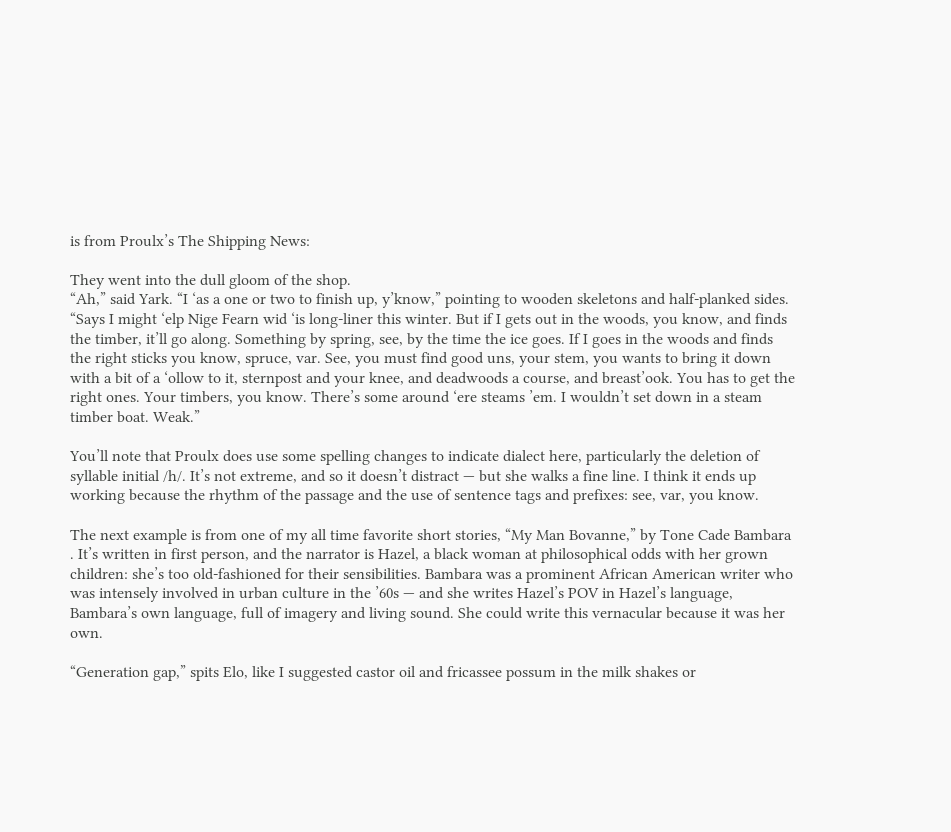is from Proulx’s The Shipping News:

They went into the dull gloom of the shop.
“Ah,” said Yark. “I ‘as a one or two to finish up, y’know,” pointing to wooden skeletons and half-planked sides. “Says I might ‘elp Nige Fearn wid ‘is long-liner this winter. But if I gets out in the woods, you know, and finds the timber, it’ll go along. Something by spring, see, by the time the ice goes. If I goes in the woods and finds the right sticks you know, spruce, var. See, you must find good uns, your stem, you wants to bring it down with a bit of a ‘ollow to it, sternpost and your knee, and deadwoods a course, and breast’ook. You has to get the right ones. Your timbers, you know. There’s some around ‘ere steams ’em. I wouldn’t set down in a steam timber boat. Weak.”

You’ll note that Proulx does use some spelling changes to indicate dialect here, particularly the deletion of syllable initial /h/. It’s not extreme, and so it doesn’t distract — but she walks a fine line. I think it ends up working because the rhythm of the passage and the use of sentence tags and prefixes: see, var, you know.

The next example is from one of my all time favorite short stories, “My Man Bovanne,” by Tone Cade Bambara . It’s written in first person, and the narrator is Hazel, a black woman at philosophical odds with her grown children: she’s too old-fashioned for their sensibilities. Bambara was a prominent African American writer who was intensely involved in urban culture in the ’60s — and she writes Hazel’s POV in Hazel’s language, Bambara’s own language, full of imagery and living sound. She could write this vernacular because it was her own.

“Generation gap,” spits Elo, like I suggested castor oil and fricassee possum in the milk shakes or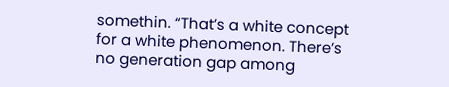somethin. “That’s a white concept for a white phenomenon. There’s no generation gap among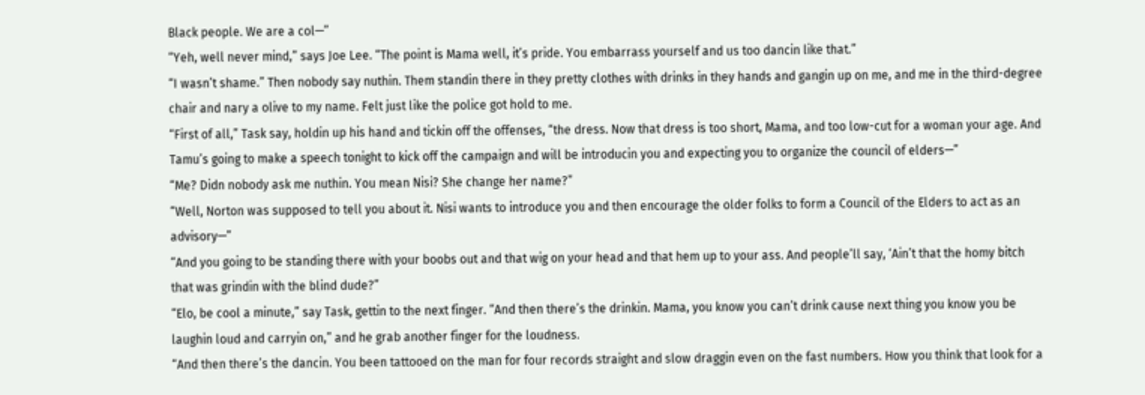Black people. We are a col—”
“Yeh, well never mind,” says Joe Lee. “The point is Mama well, it’s pride. You embarrass yourself and us too dancin like that.”
“I wasn’t shame.” Then nobody say nuthin. Them standin there in they pretty clothes with drinks in they hands and gangin up on me, and me in the third-degree chair and nary a olive to my name. Felt just like the police got hold to me.
“First of all,” Task say, holdin up his hand and tickin off the offenses, “the dress. Now that dress is too short, Mama, and too low-cut for a woman your age. And Tamu’s going to make a speech tonight to kick off the campaign and will be introducin you and expecting you to organize the council of elders—”
“Me? Didn nobody ask me nuthin. You mean Nisi? She change her name?”
“Well, Norton was supposed to tell you about it. Nisi wants to introduce you and then encourage the older folks to form a Council of the Elders to act as an advisory—”
“And you going to be standing there with your boobs out and that wig on your head and that hem up to your ass. And people’ll say, ‘Ain’t that the homy bitch that was grindin with the blind dude?”
“Elo, be cool a minute,” say Task, gettin to the next finger. “And then there’s the drinkin. Mama, you know you can’t drink cause next thing you know you be laughin loud and carryin on,” and he grab another finger for the loudness.
“And then there’s the dancin. You been tattooed on the man for four records straight and slow draggin even on the fast numbers. How you think that look for a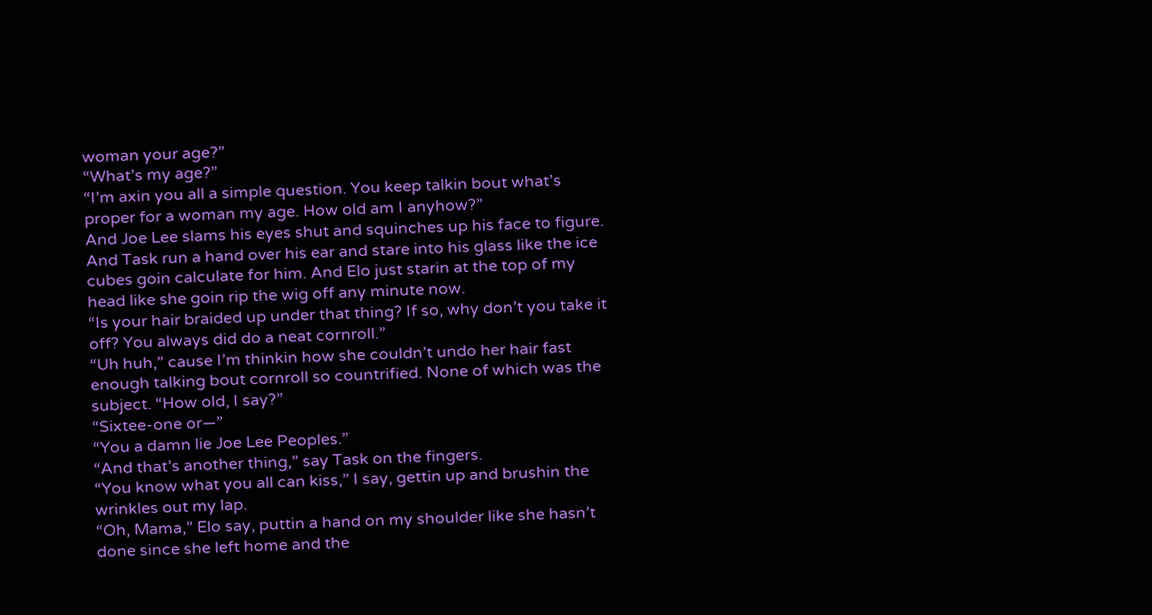woman your age?”
“What’s my age?”
“I’m axin you all a simple question. You keep talkin bout what’s proper for a woman my age. How old am I anyhow?”
And Joe Lee slams his eyes shut and squinches up his face to figure. And Task run a hand over his ear and stare into his glass like the ice cubes goin calculate for him. And Elo just starin at the top of my head like she goin rip the wig off any minute now.
“Is your hair braided up under that thing? If so, why don’t you take it off? You always did do a neat cornroll.”
“Uh huh,” cause I’m thinkin how she couldn’t undo her hair fast enough talking bout cornroll so countrified. None of which was the subject. “How old, I say?”
“Sixtee-one or—”
“You a damn lie Joe Lee Peoples.”
“And that’s another thing,” say Task on the fingers.
“You know what you all can kiss,” I say, gettin up and brushin the wrinkles out my lap.
“Oh, Mama,” Elo say, puttin a hand on my shoulder like she hasn’t done since she left home and the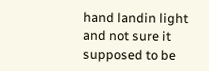hand landin light and not sure it supposed to be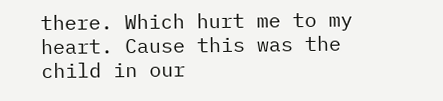there. Which hurt me to my heart. Cause this was the child in our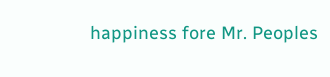happiness fore Mr. Peoples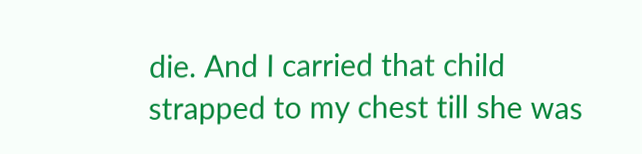die. And I carried that child strapped to my chest till she was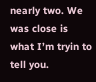nearly two. We was close is what I’m tryin to tell you.